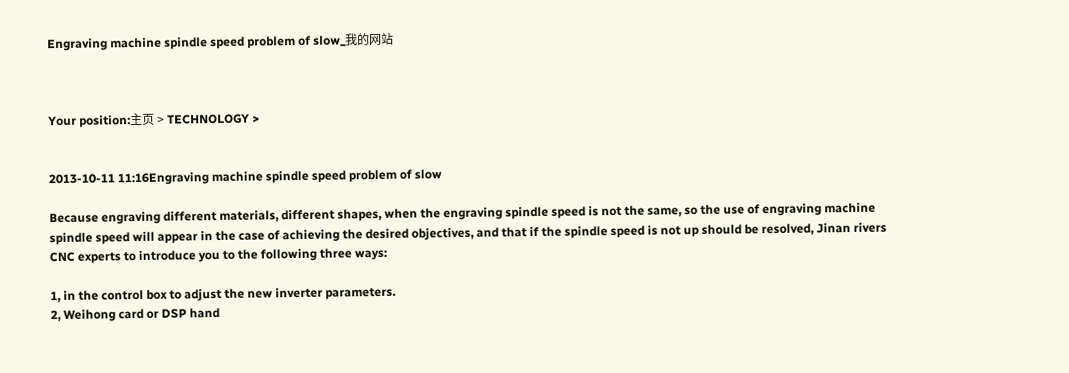Engraving machine spindle speed problem of slow_我的网站



Your position:主页 > TECHNOLOGY >


2013-10-11 11:16Engraving machine spindle speed problem of slow

Because engraving different materials, different shapes, when the engraving spindle speed is not the same, so the use of engraving machine spindle speed will appear in the case of achieving the desired objectives, and that if the spindle speed is not up should be resolved, Jinan rivers CNC experts to introduce you to the following three ways:

1, in the control box to adjust the new inverter parameters.
2, Weihong card or DSP hand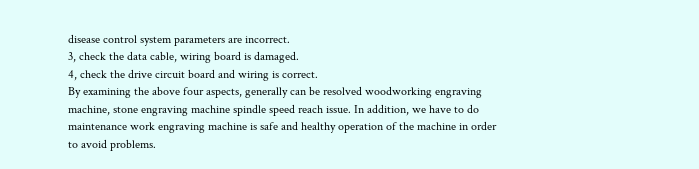disease control system parameters are incorrect.
3, check the data cable, wiring board is damaged.
4, check the drive circuit board and wiring is correct.
By examining the above four aspects, generally can be resolved woodworking engraving machine, stone engraving machine spindle speed reach issue. In addition, we have to do maintenance work engraving machine is safe and healthy operation of the machine in order to avoid problems.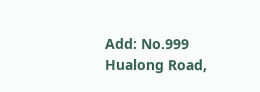Add: No.999 Hualong Road,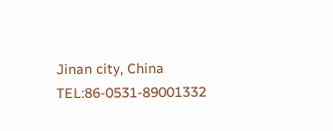Jinan city, China
TEL:86-0531-89001332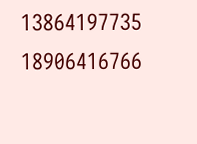13864197735 18906416766